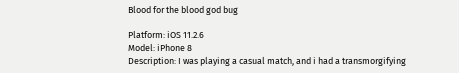Blood for the blood god bug

Platform: iOS 11.2.6
Model: iPhone 8
Description: I was playing a casual match, and i had a transmorgifying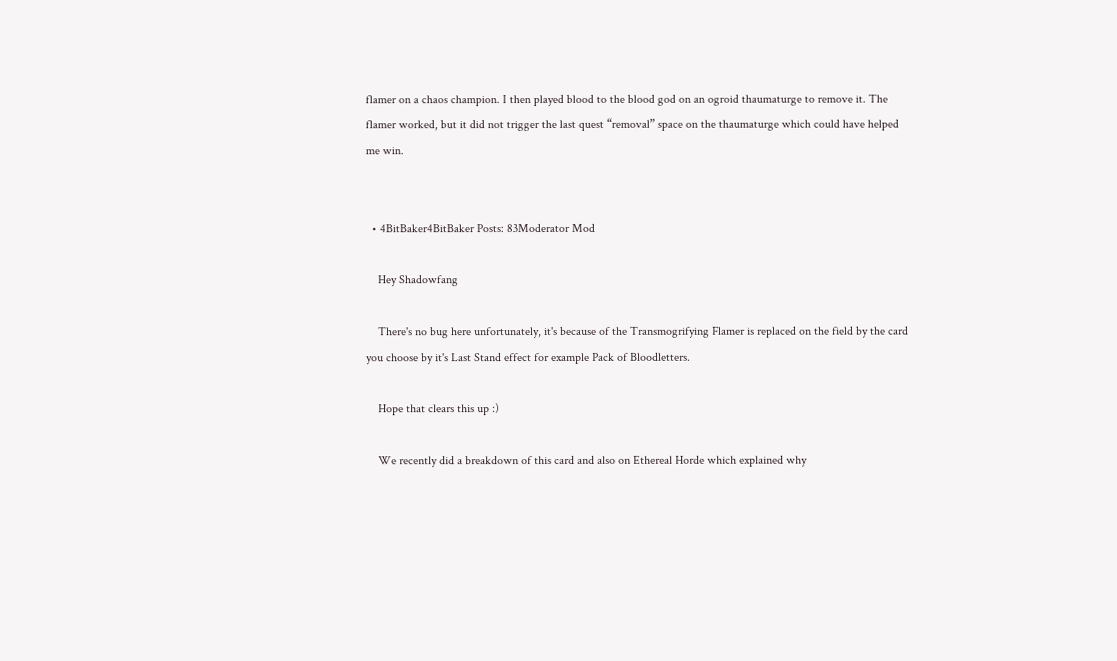flamer on a chaos champion. I then played blood to the blood god on an ogroid thaumaturge to remove it. The flamer worked, but it did not trigger the last quest “removal” space on the thaumaturge which could have helped me win.


  • 4BitBaker4BitBaker Posts: 83Moderator Mod

    Hey Shadowfang

    There's no bug here unfortunately, it's because of the Transmogrifying Flamer is replaced on the field by the card you choose by it's Last Stand effect for example Pack of Bloodletters.

    Hope that clears this up :)

    We recently did a breakdown of this card and also on Ethereal Horde which explained why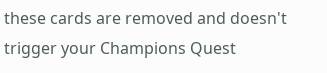these cards are removed and doesn't trigger your Champions Quest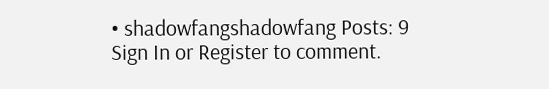• shadowfangshadowfang Posts: 9
Sign In or Register to comment.